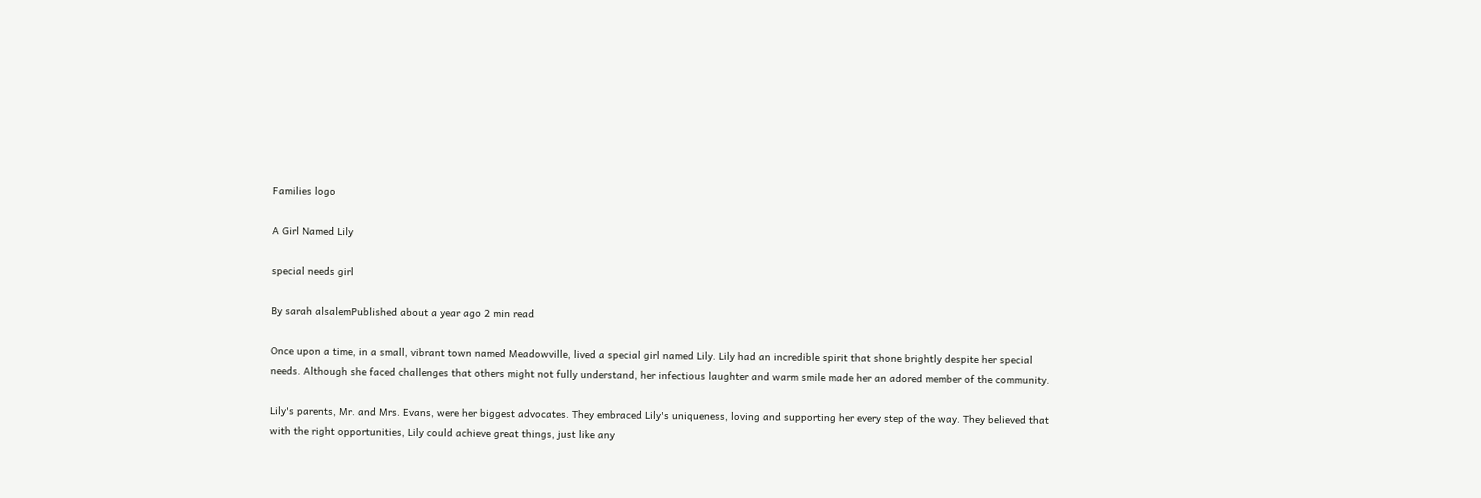Families logo

A Girl Named Lily

special needs girl

By sarah alsalemPublished about a year ago 2 min read

Once upon a time, in a small, vibrant town named Meadowville, lived a special girl named Lily. Lily had an incredible spirit that shone brightly despite her special needs. Although she faced challenges that others might not fully understand, her infectious laughter and warm smile made her an adored member of the community.

Lily's parents, Mr. and Mrs. Evans, were her biggest advocates. They embraced Lily's uniqueness, loving and supporting her every step of the way. They believed that with the right opportunities, Lily could achieve great things, just like any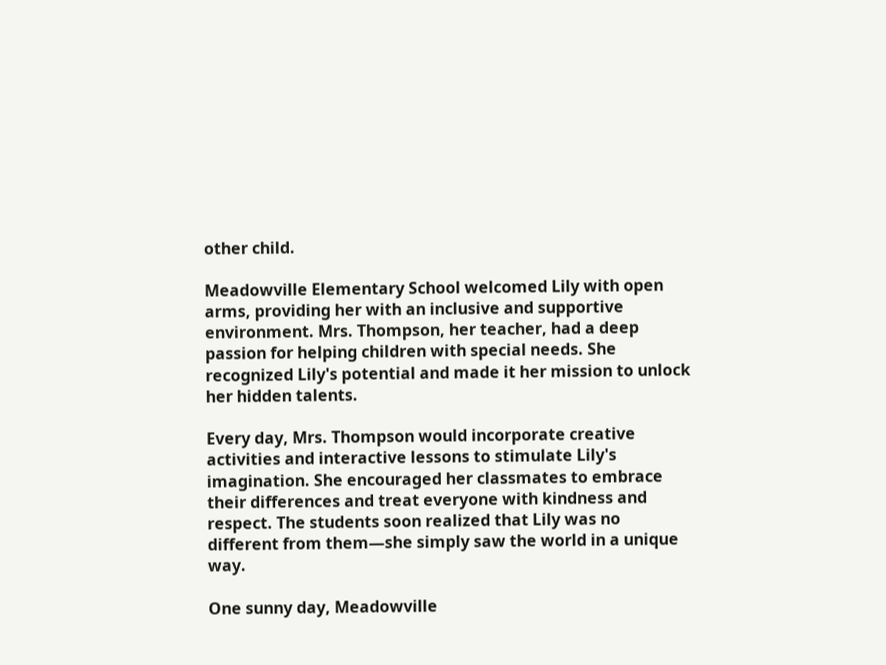other child.

Meadowville Elementary School welcomed Lily with open arms, providing her with an inclusive and supportive environment. Mrs. Thompson, her teacher, had a deep passion for helping children with special needs. She recognized Lily's potential and made it her mission to unlock her hidden talents.

Every day, Mrs. Thompson would incorporate creative activities and interactive lessons to stimulate Lily's imagination. She encouraged her classmates to embrace their differences and treat everyone with kindness and respect. The students soon realized that Lily was no different from them—she simply saw the world in a unique way.

One sunny day, Meadowville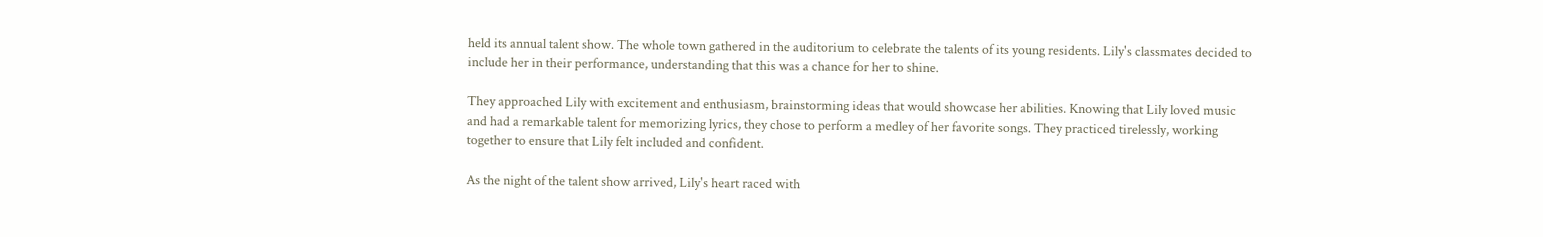held its annual talent show. The whole town gathered in the auditorium to celebrate the talents of its young residents. Lily's classmates decided to include her in their performance, understanding that this was a chance for her to shine.

They approached Lily with excitement and enthusiasm, brainstorming ideas that would showcase her abilities. Knowing that Lily loved music and had a remarkable talent for memorizing lyrics, they chose to perform a medley of her favorite songs. They practiced tirelessly, working together to ensure that Lily felt included and confident.

As the night of the talent show arrived, Lily's heart raced with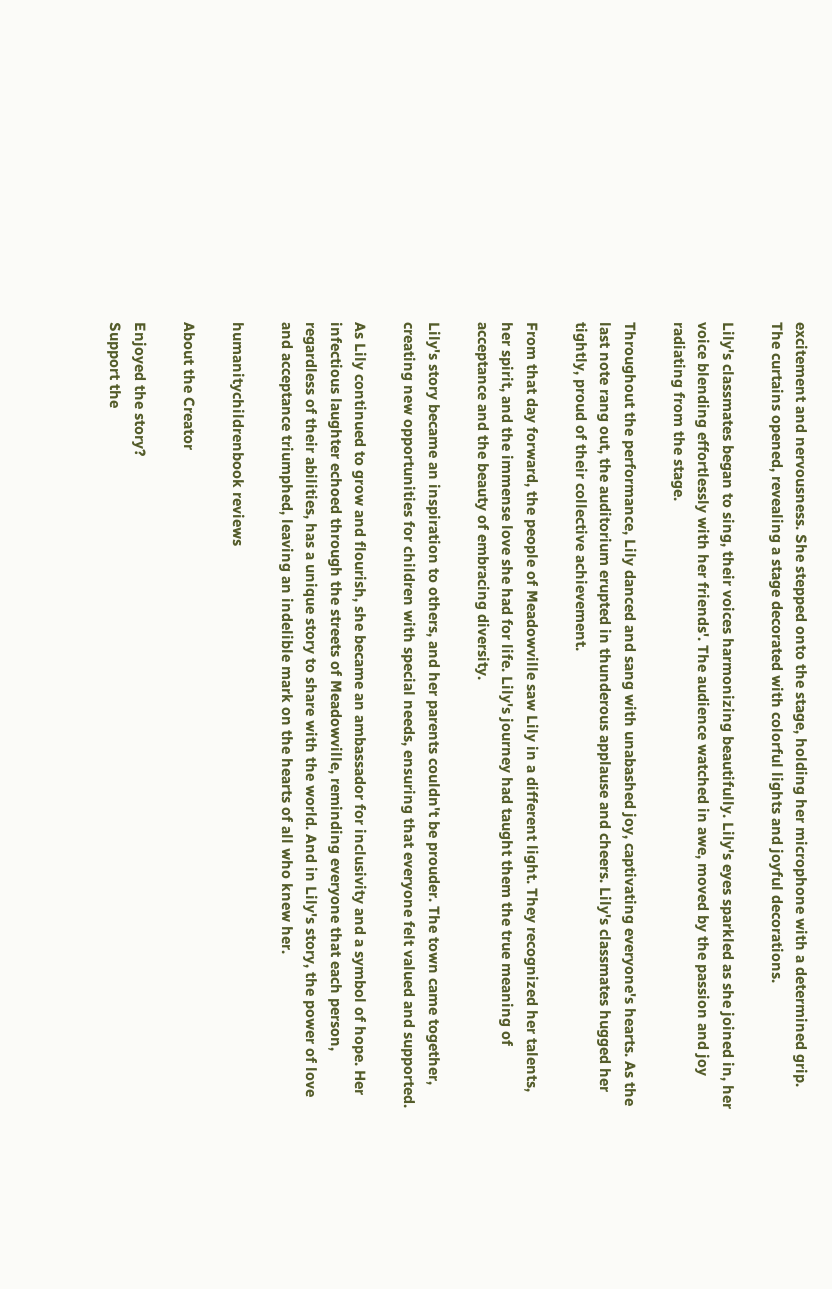excitement and nervousness. She stepped onto the stage, holding her microphone with a determined grip. The curtains opened, revealing a stage decorated with colorful lights and joyful decorations.

Lily's classmates began to sing, their voices harmonizing beautifully. Lily's eyes sparkled as she joined in, her voice blending effortlessly with her friends'. The audience watched in awe, moved by the passion and joy radiating from the stage.

Throughout the performance, Lily danced and sang with unabashed joy, captivating everyone's hearts. As the last note rang out, the auditorium erupted in thunderous applause and cheers. Lily's classmates hugged her tightly, proud of their collective achievement.

From that day forward, the people of Meadowville saw Lily in a different light. They recognized her talents, her spirit, and the immense love she had for life. Lily's journey had taught them the true meaning of acceptance and the beauty of embracing diversity.

Lily's story became an inspiration to others, and her parents couldn't be prouder. The town came together, creating new opportunities for children with special needs, ensuring that everyone felt valued and supported.

As Lily continued to grow and flourish, she became an ambassador for inclusivity and a symbol of hope. Her infectious laughter echoed through the streets of Meadowville, reminding everyone that each person, regardless of their abilities, has a unique story to share with the world. And in Lily's story, the power of love and acceptance triumphed, leaving an indelible mark on the hearts of all who knew her.

humanitychildrenbook reviews

About the Creator

Enjoyed the story?
Support the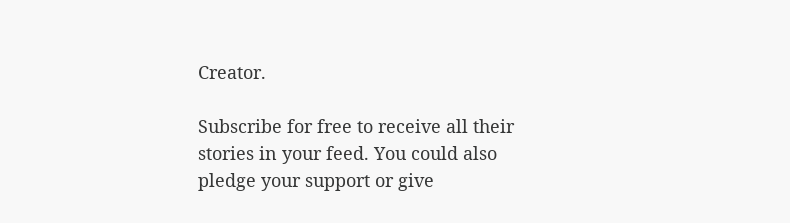Creator.

Subscribe for free to receive all their stories in your feed. You could also pledge your support or give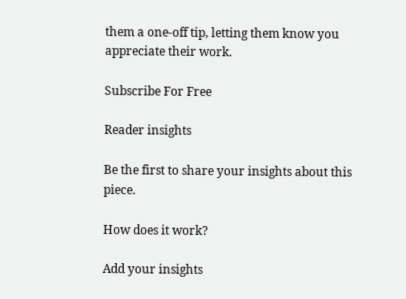them a one-off tip, letting them know you appreciate their work.

Subscribe For Free

Reader insights

Be the first to share your insights about this piece.

How does it work?

Add your insights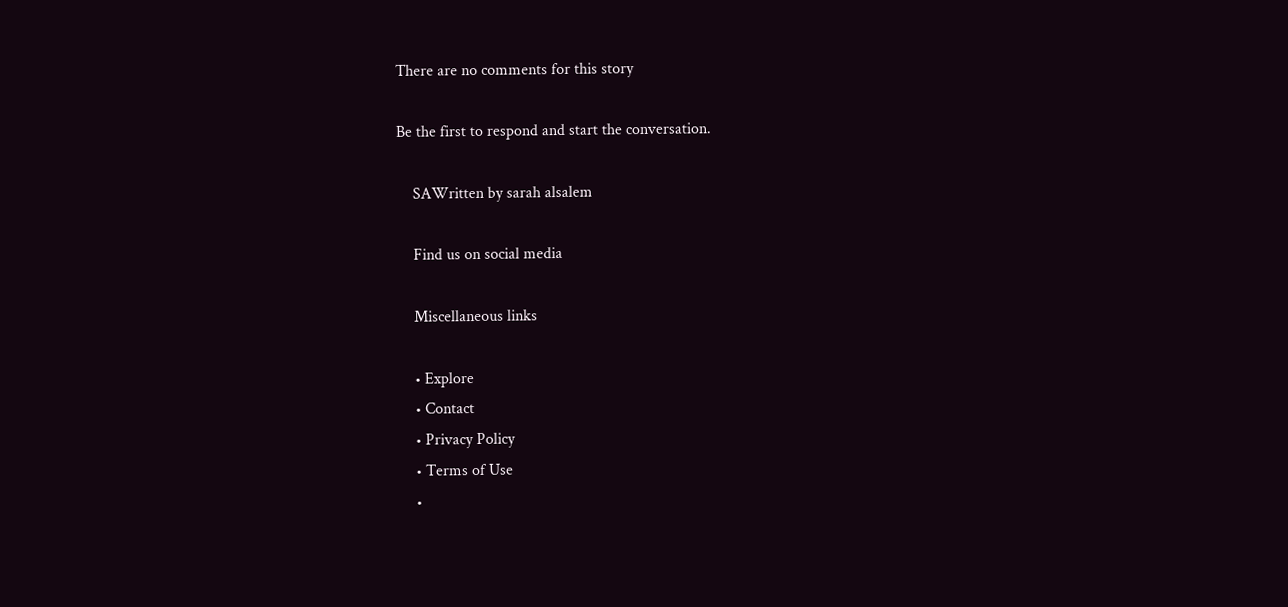There are no comments for this story

Be the first to respond and start the conversation.

    SAWritten by sarah alsalem

    Find us on social media

    Miscellaneous links

    • Explore
    • Contact
    • Privacy Policy
    • Terms of Use
    •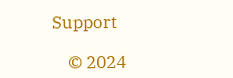Support

    © 2024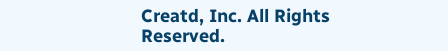Creatd, Inc. All Rights Reserved.